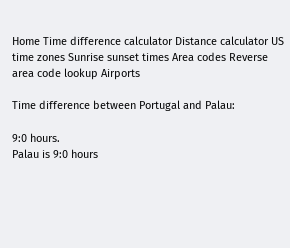Home Time difference calculator Distance calculator US time zones Sunrise sunset times Area codes Reverse area code lookup Airports

Time difference between Portugal and Palau:

9:0 hours.
Palau is 9:0 hours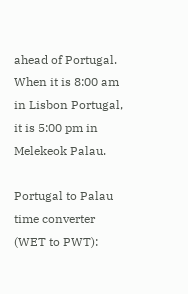ahead of Portugal. When it is 8:00 am in Lisbon Portugal, it is 5:00 pm in Melekeok Palau.

Portugal to Palau time converter (WET to PWT):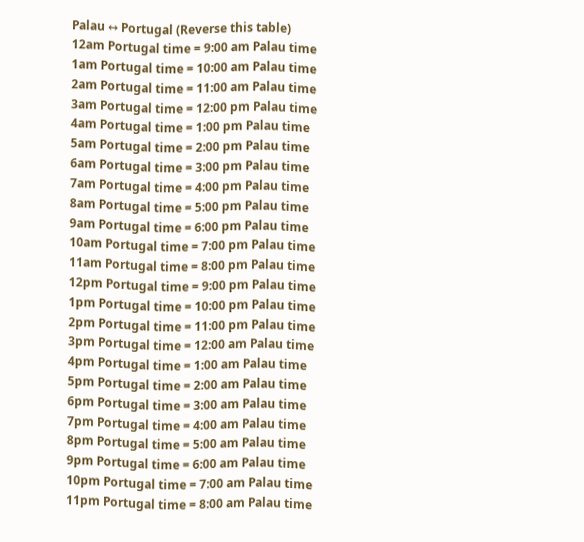Palau ↔ Portugal (Reverse this table)
12am Portugal time = 9:00 am Palau time
1am Portugal time = 10:00 am Palau time
2am Portugal time = 11:00 am Palau time
3am Portugal time = 12:00 pm Palau time
4am Portugal time = 1:00 pm Palau time
5am Portugal time = 2:00 pm Palau time
6am Portugal time = 3:00 pm Palau time
7am Portugal time = 4:00 pm Palau time
8am Portugal time = 5:00 pm Palau time
9am Portugal time = 6:00 pm Palau time
10am Portugal time = 7:00 pm Palau time
11am Portugal time = 8:00 pm Palau time
12pm Portugal time = 9:00 pm Palau time
1pm Portugal time = 10:00 pm Palau time
2pm Portugal time = 11:00 pm Palau time
3pm Portugal time = 12:00 am Palau time
4pm Portugal time = 1:00 am Palau time
5pm Portugal time = 2:00 am Palau time
6pm Portugal time = 3:00 am Palau time
7pm Portugal time = 4:00 am Palau time
8pm Portugal time = 5:00 am Palau time
9pm Portugal time = 6:00 am Palau time
10pm Portugal time = 7:00 am Palau time
11pm Portugal time = 8:00 am Palau time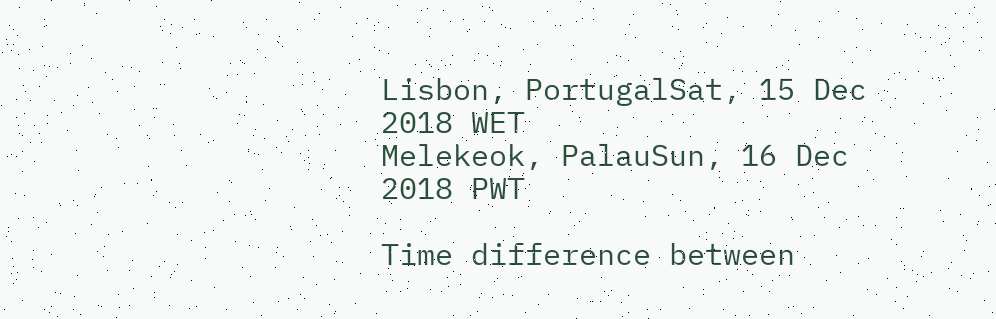Lisbon, PortugalSat, 15 Dec 2018 WET
Melekeok, PalauSun, 16 Dec 2018 PWT

Time difference between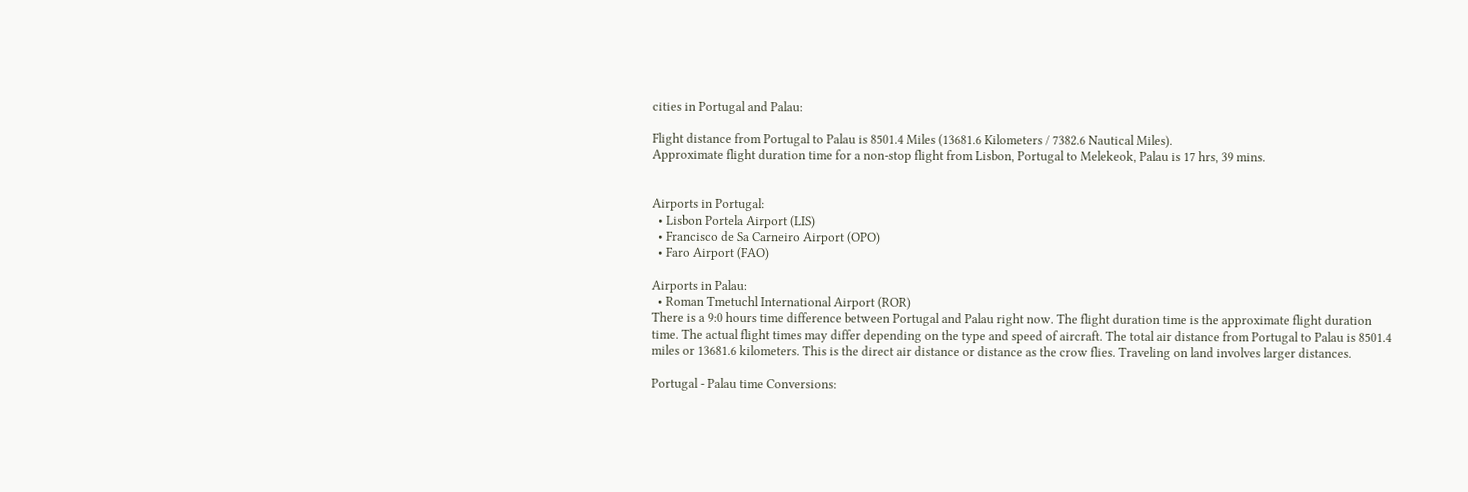cities in Portugal and Palau:

Flight distance from Portugal to Palau is 8501.4 Miles (13681.6 Kilometers / 7382.6 Nautical Miles).
Approximate flight duration time for a non-stop flight from Lisbon, Portugal to Melekeok, Palau is 17 hrs, 39 mins.


Airports in Portugal:
  • Lisbon Portela Airport (LIS)
  • Francisco de Sa Carneiro Airport (OPO)
  • Faro Airport (FAO)

Airports in Palau:
  • Roman Tmetuchl International Airport (ROR)
There is a 9:0 hours time difference between Portugal and Palau right now. The flight duration time is the approximate flight duration time. The actual flight times may differ depending on the type and speed of aircraft. The total air distance from Portugal to Palau is 8501.4 miles or 13681.6 kilometers. This is the direct air distance or distance as the crow flies. Traveling on land involves larger distances.

Portugal - Palau time Conversions: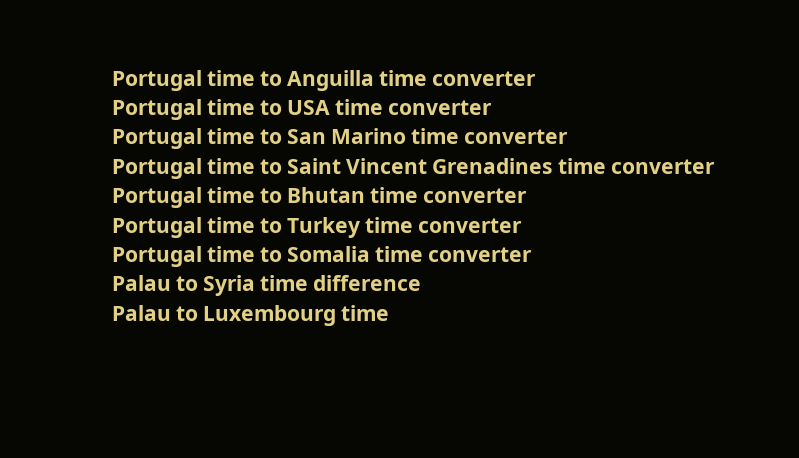Portugal time to Anguilla time converter
Portugal time to USA time converter
Portugal time to San Marino time converter
Portugal time to Saint Vincent Grenadines time converter
Portugal time to Bhutan time converter
Portugal time to Turkey time converter
Portugal time to Somalia time converter
Palau to Syria time difference
Palau to Luxembourg time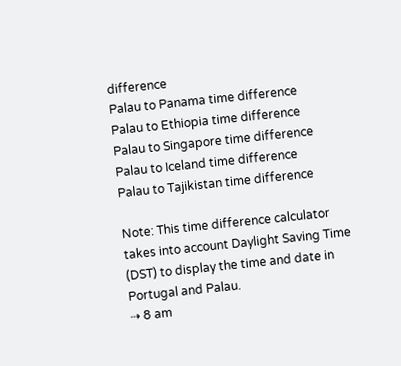difference
Palau to Panama time difference
Palau to Ethiopia time difference
Palau to Singapore time difference
Palau to Iceland time difference
Palau to Tajikistan time difference

Note: This time difference calculator takes into account Daylight Saving Time (DST) to display the time and date in Portugal and Palau.
⇢ 8 am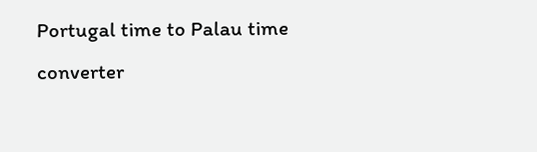Portugal time to Palau time converter